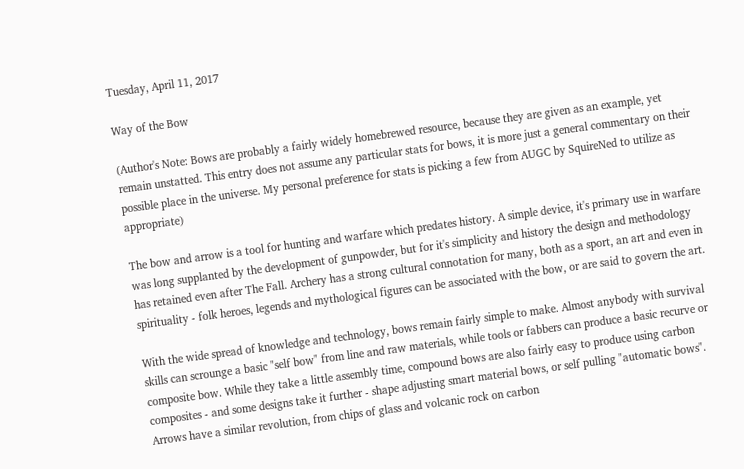Tuesday, April 11, 2017

Way of the Bow

(Author's Note: Bows are probably a fairly widely homebrewed resource, because they are given as an example, yet remain unstatted. This entry does not assume any particular stats for bows, it is more just a general commentary on their possible place in the universe. My personal preference for stats is picking a few from AUGC by SquireNed to utilize as appropriate)

The bow and arrow is a tool for hunting and warfare which predates history. A simple device, it's primary use in warfare was long supplanted by the development of gunpowder, but for it's simplicity and history the design and methodology has retained even after The Fall. Archery has a strong cultural connotation for many, both as a sport, an art and even in spirituality - folk heroes, legends and mythological figures can be associated with the bow, or are said to govern the art.

With the wide spread of knowledge and technology, bows remain fairly simple to make. Almost anybody with survival skills can scrounge a basic "self bow" from line and raw materials, while tools or fabbers can produce a basic recurve or composite bow. While they take a little assembly time, compound bows are also fairly easy to produce using carbon composites - and some designs take it further - shape adjusting smart material bows, or self pulling "automatic bows". Arrows have a similar revolution, from chips of glass and volcanic rock on carbon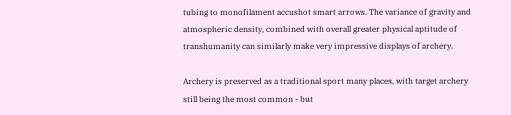tubing to monofilament accushot smart arrows. The variance of gravity and atmospheric density, combined with overall greater physical aptitude of transhumanity can similarly make very impressive displays of archery.

Archery is preserved as a traditional sport many places, with target archery still being the most common - but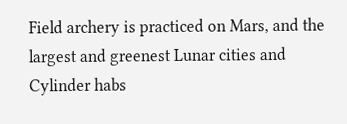Field archery is practiced on Mars, and the largest and greenest Lunar cities and Cylinder habs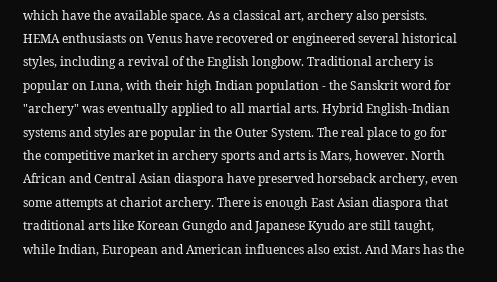which have the available space. As a classical art, archery also persists. HEMA enthusiasts on Venus have recovered or engineered several historical styles, including a revival of the English longbow. Traditional archery is popular on Luna, with their high Indian population - the Sanskrit word for "archery" was eventually applied to all martial arts. Hybrid English-Indian systems and styles are popular in the Outer System. The real place to go for the competitive market in archery sports and arts is Mars, however. North African and Central Asian diaspora have preserved horseback archery, even some attempts at chariot archery. There is enough East Asian diaspora that traditional arts like Korean Gungdo and Japanese Kyudo are still taught, while Indian, European and American influences also exist. And Mars has the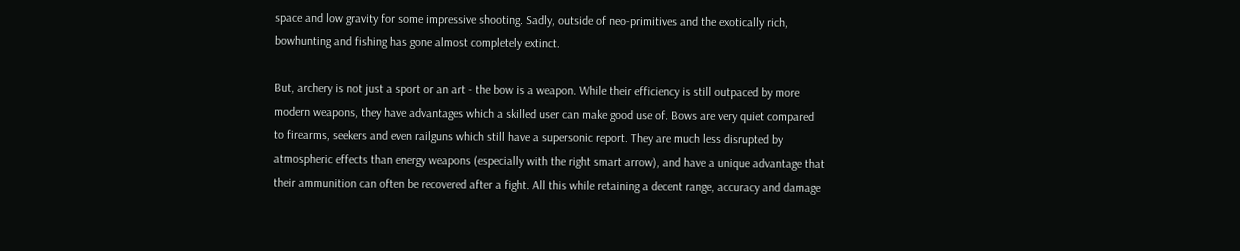space and low gravity for some impressive shooting. Sadly, outside of neo-primitives and the exotically rich, bowhunting and fishing has gone almost completely extinct.

But, archery is not just a sport or an art - the bow is a weapon. While their efficiency is still outpaced by more modern weapons, they have advantages which a skilled user can make good use of. Bows are very quiet compared to firearms, seekers and even railguns which still have a supersonic report. They are much less disrupted by atmospheric effects than energy weapons (especially with the right smart arrow), and have a unique advantage that their ammunition can often be recovered after a fight. All this while retaining a decent range, accuracy and damage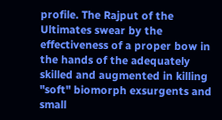profile. The Rajput of the Ultimates swear by the effectiveness of a proper bow in the hands of the adequately skilled and augmented in killing "soft" biomorph exsurgents and small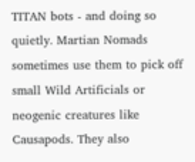TITAN bots - and doing so quietly. Martian Nomads sometimes use them to pick off small Wild Artificials or neogenic creatures like Causapods. They also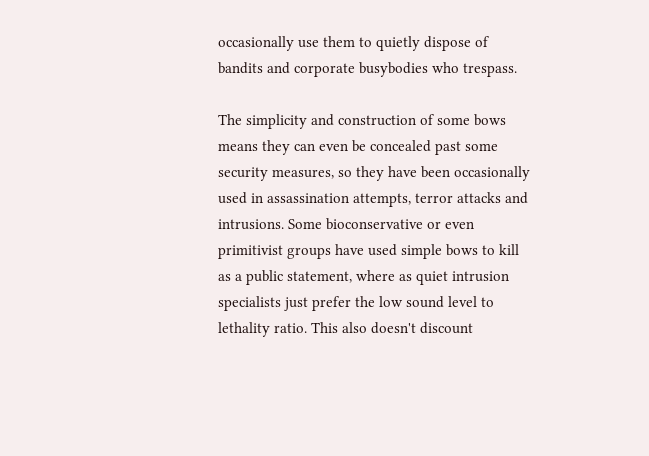occasionally use them to quietly dispose of bandits and corporate busybodies who trespass.

The simplicity and construction of some bows means they can even be concealed past some security measures, so they have been occasionally used in assassination attempts, terror attacks and intrusions. Some bioconservative or even primitivist groups have used simple bows to kill as a public statement, where as quiet intrusion specialists just prefer the low sound level to lethality ratio. This also doesn't discount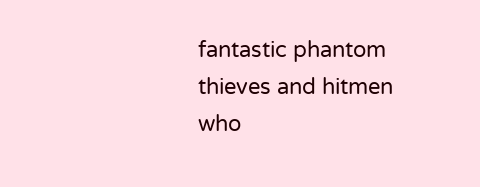fantastic phantom thieves and hitmen who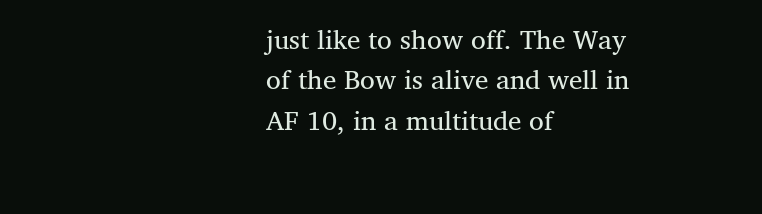just like to show off. The Way of the Bow is alive and well in AF 10, in a multitude of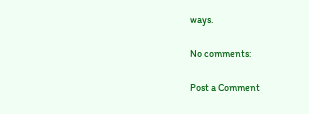ways.

No comments:

Post a Comment